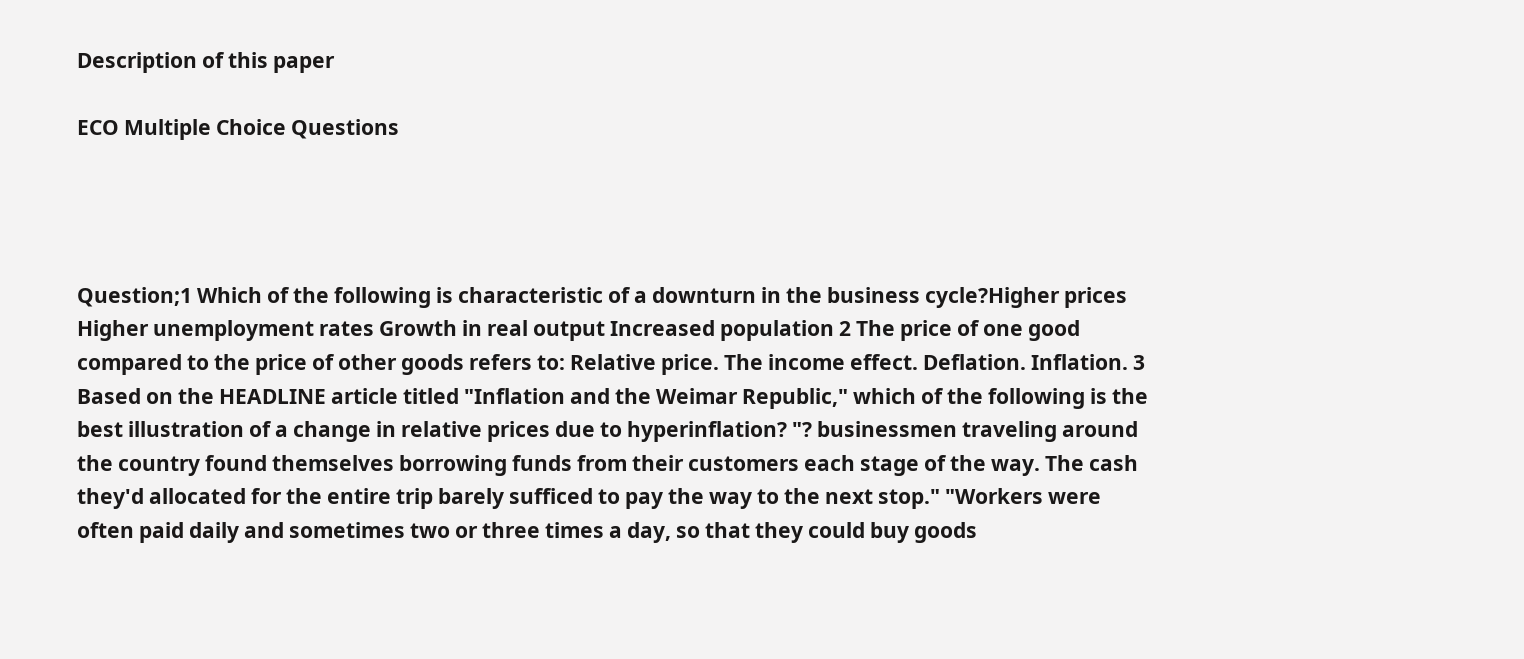Description of this paper

ECO Multiple Choice Questions




Question;1 Which of the following is characteristic of a downturn in the business cycle?Higher prices Higher unemployment rates Growth in real output Increased population 2 The price of one good compared to the price of other goods refers to: Relative price. The income effect. Deflation. Inflation. 3 Based on the HEADLINE article titled "Inflation and the Weimar Republic," which of the following is the best illustration of a change in relative prices due to hyperinflation? "? businessmen traveling around the country found themselves borrowing funds from their customers each stage of the way. The cash they'd allocated for the entire trip barely sufficed to pay the way to the next stop." "Workers were often paid daily and sometimes two or three times a day, so that they could buy goods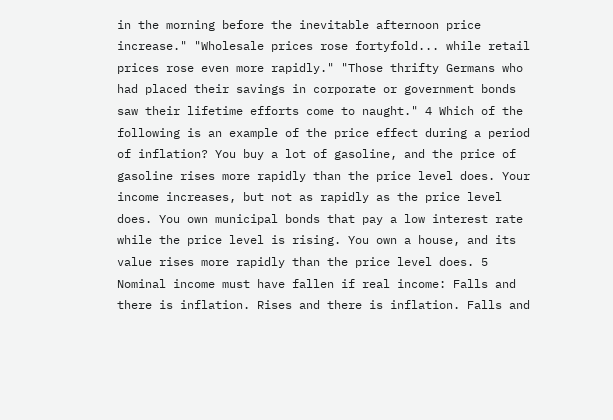in the morning before the inevitable afternoon price increase." "Wholesale prices rose fortyfold... while retail prices rose even more rapidly." "Those thrifty Germans who had placed their savings in corporate or government bonds saw their lifetime efforts come to naught." 4 Which of the following is an example of the price effect during a period of inflation? You buy a lot of gasoline, and the price of gasoline rises more rapidly than the price level does. Your income increases, but not as rapidly as the price level does. You own municipal bonds that pay a low interest rate while the price level is rising. You own a house, and its value rises more rapidly than the price level does. 5 Nominal income must have fallen if real income: Falls and there is inflation. Rises and there is inflation. Falls and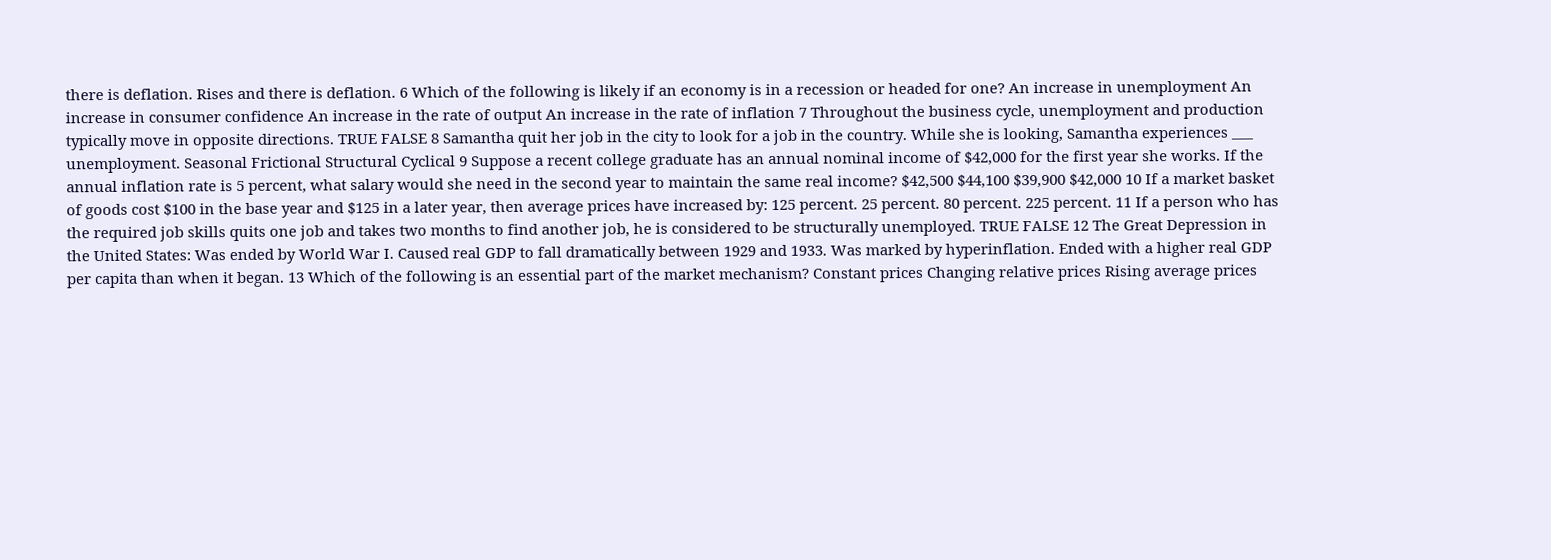there is deflation. Rises and there is deflation. 6 Which of the following is likely if an economy is in a recession or headed for one? An increase in unemployment An increase in consumer confidence An increase in the rate of output An increase in the rate of inflation 7 Throughout the business cycle, unemployment and production typically move in opposite directions. TRUE FALSE 8 Samantha quit her job in the city to look for a job in the country. While she is looking, Samantha experiences ___ unemployment. Seasonal Frictional Structural Cyclical 9 Suppose a recent college graduate has an annual nominal income of $42,000 for the first year she works. If the annual inflation rate is 5 percent, what salary would she need in the second year to maintain the same real income? $42,500 $44,100 $39,900 $42,000 10 If a market basket of goods cost $100 in the base year and $125 in a later year, then average prices have increased by: 125 percent. 25 percent. 80 percent. 225 percent. 11 If a person who has the required job skills quits one job and takes two months to find another job, he is considered to be structurally unemployed. TRUE FALSE 12 The Great Depression in the United States: Was ended by World War I. Caused real GDP to fall dramatically between 1929 and 1933. Was marked by hyperinflation. Ended with a higher real GDP per capita than when it began. 13 Which of the following is an essential part of the market mechanism? Constant prices Changing relative prices Rising average prices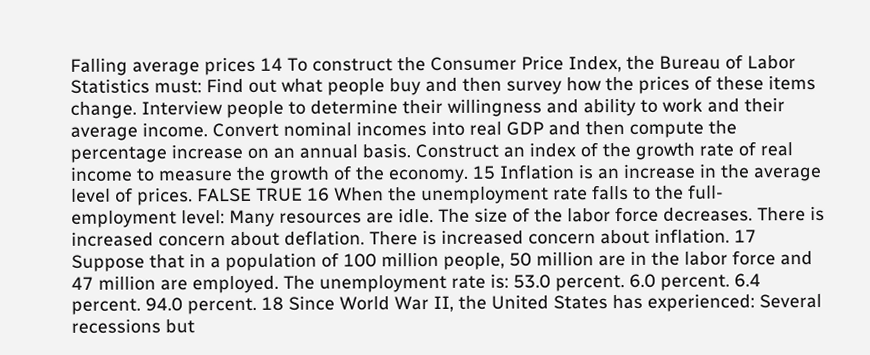Falling average prices 14 To construct the Consumer Price Index, the Bureau of Labor Statistics must: Find out what people buy and then survey how the prices of these items change. Interview people to determine their willingness and ability to work and their average income. Convert nominal incomes into real GDP and then compute the percentage increase on an annual basis. Construct an index of the growth rate of real income to measure the growth of the economy. 15 Inflation is an increase in the average level of prices. FALSE TRUE 16 When the unemployment rate falls to the full-employment level: Many resources are idle. The size of the labor force decreases. There is increased concern about deflation. There is increased concern about inflation. 17 Suppose that in a population of 100 million people, 50 million are in the labor force and 47 million are employed. The unemployment rate is: 53.0 percent. 6.0 percent. 6.4 percent. 94.0 percent. 18 Since World War II, the United States has experienced: Several recessions but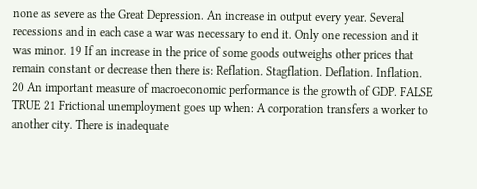none as severe as the Great Depression. An increase in output every year. Several recessions and in each case a war was necessary to end it. Only one recession and it was minor. 19 If an increase in the price of some goods outweighs other prices that remain constant or decrease then there is: Reflation. Stagflation. Deflation. Inflation. 20 An important measure of macroeconomic performance is the growth of GDP. FALSE TRUE 21 Frictional unemployment goes up when: A corporation transfers a worker to another city. There is inadequate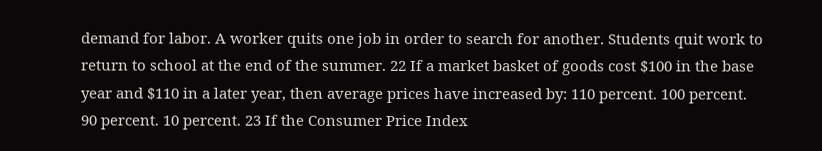demand for labor. A worker quits one job in order to search for another. Students quit work to return to school at the end of the summer. 22 If a market basket of goods cost $100 in the base year and $110 in a later year, then average prices have increased by: 110 percent. 100 percent. 90 percent. 10 percent. 23 If the Consumer Price Index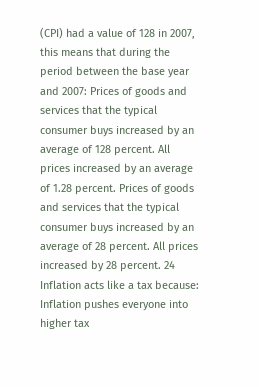(CPI) had a value of 128 in 2007, this means that during the period between the base year and 2007: Prices of goods and services that the typical consumer buys increased by an average of 128 percent. All prices increased by an average of 1.28 percent. Prices of goods and services that the typical consumer buys increased by an average of 28 percent. All prices increased by 28 percent. 24 Inflation acts like a tax because: Inflation pushes everyone into higher tax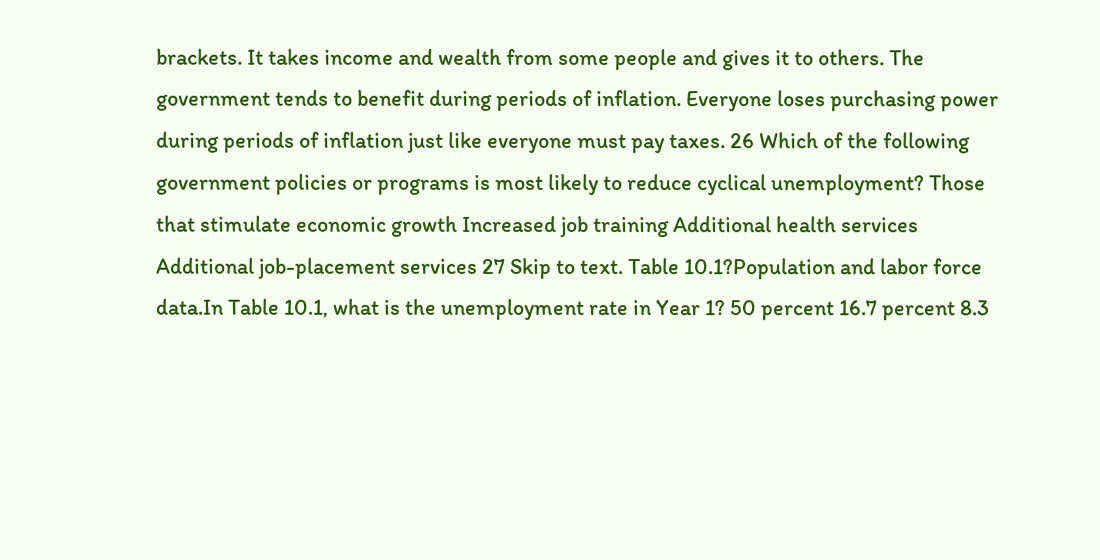brackets. It takes income and wealth from some people and gives it to others. The government tends to benefit during periods of inflation. Everyone loses purchasing power during periods of inflation just like everyone must pay taxes. 26 Which of the following government policies or programs is most likely to reduce cyclical unemployment? Those that stimulate economic growth Increased job training Additional health services Additional job-placement services 27 Skip to text. Table 10.1?Population and labor force data.In Table 10.1, what is the unemployment rate in Year 1? 50 percent 16.7 percent 8.3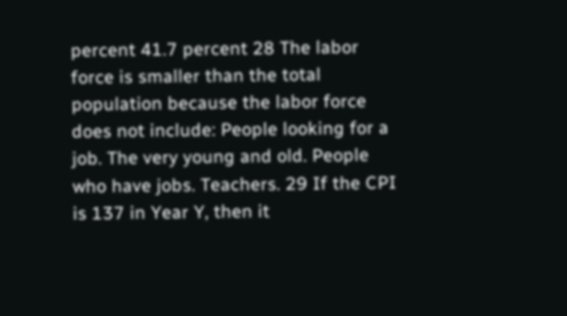percent 41.7 percent 28 The labor force is smaller than the total population because the labor force does not include: People looking for a job. The very young and old. People who have jobs. Teachers. 29 If the CPI is 137 in Year Y, then it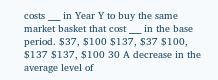costs ___ in Year Y to buy the same market basket that cost ___ in the base period. $37, $100 $137, $37 $100, $137 $137, $100 30 A decrease in the average level of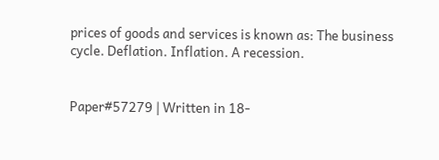prices of goods and services is known as: The business cycle. Deflation. Inflation. A recession.


Paper#57279 | Written in 18-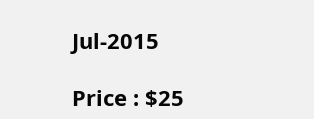Jul-2015

Price : $25